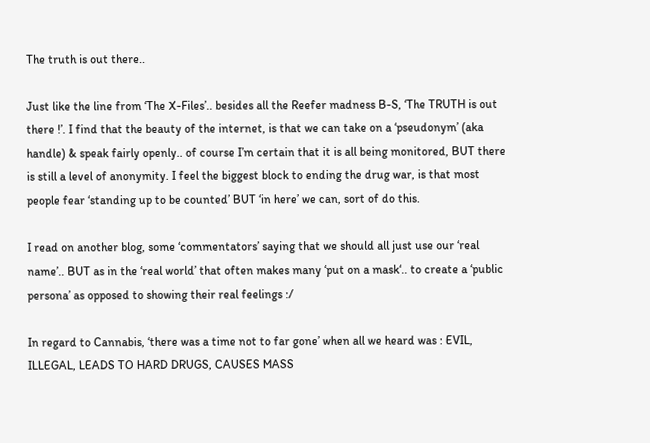The truth is out there..

Just like the line from ‘The X-Files’.. besides all the Reefer madness B-S, ‘The TRUTH is out there !’. I find that the beauty of the internet, is that we can take on a ‘pseudonym’ (aka handle) & speak fairly openly.. of course I’m certain that it is all being monitored, BUT there is still a level of anonymity. I feel the biggest block to ending the drug war, is that most people fear ‘standing up to be counted’ BUT ‘in here’ we can, sort of do this.

I read on another blog, some ‘commentators’ saying that we should all just use our ‘real name’.. BUT as in the ‘real world’ that often makes many ‘put on a mask‘.. to create a ‘public persona’ as opposed to showing their real feelings :/

In regard to Cannabis, ‘there was a time not to far gone’ when all we heard was : EVIL, ILLEGAL, LEADS TO HARD DRUGS, CAUSES MASS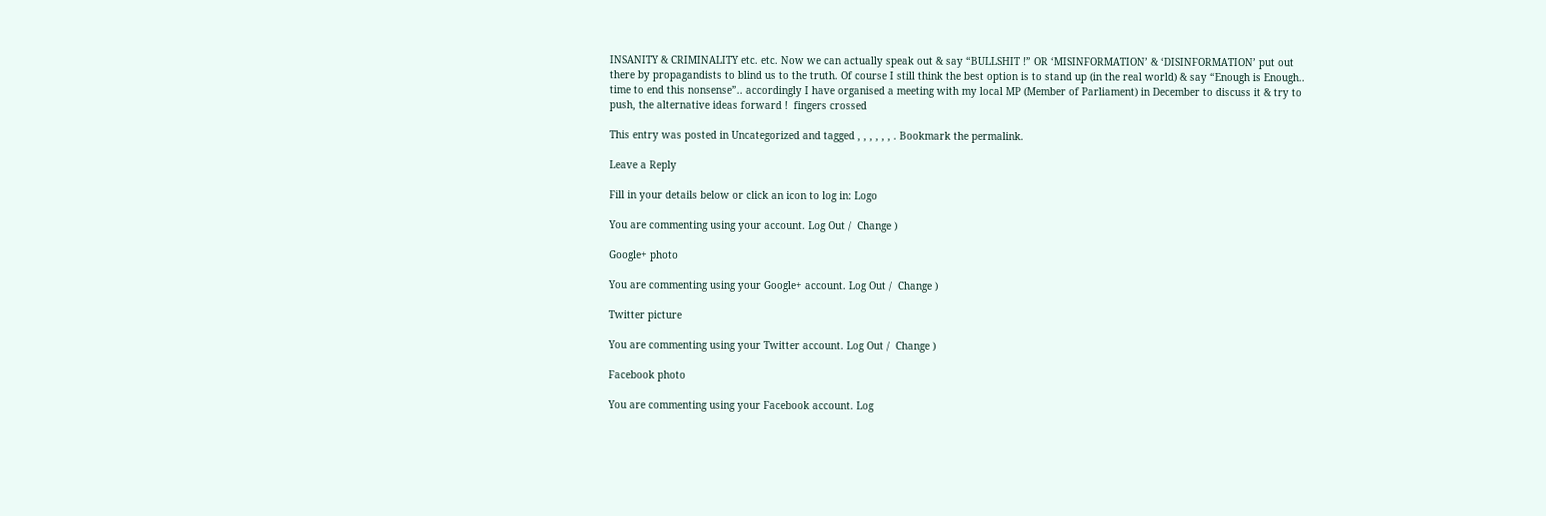INSANITY & CRIMINALITY etc. etc. Now we can actually speak out & say “BULLSHIT !” OR ‘MISINFORMATION’ & ‘DISINFORMATION’ put out there by propagandists to blind us to the truth. Of course I still think the best option is to stand up (in the real world) & say “Enough is Enough.. time to end this nonsense”.. accordingly I have organised a meeting with my local MP (Member of Parliament) in December to discuss it & try to push, the alternative ideas forward !  fingers crossed

This entry was posted in Uncategorized and tagged , , , , , , . Bookmark the permalink.

Leave a Reply

Fill in your details below or click an icon to log in: Logo

You are commenting using your account. Log Out /  Change )

Google+ photo

You are commenting using your Google+ account. Log Out /  Change )

Twitter picture

You are commenting using your Twitter account. Log Out /  Change )

Facebook photo

You are commenting using your Facebook account. Log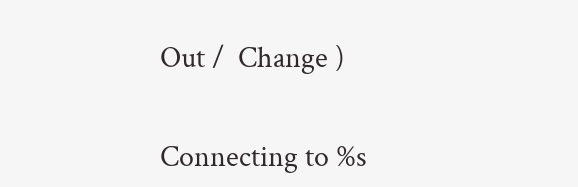Out /  Change )


Connecting to %s